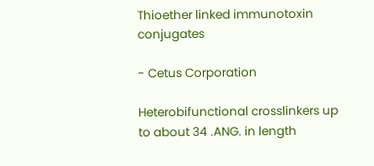Thioether linked immunotoxin conjugates

- Cetus Corporation

Heterobifunctional crosslinkers up to about 34 .ANG. in length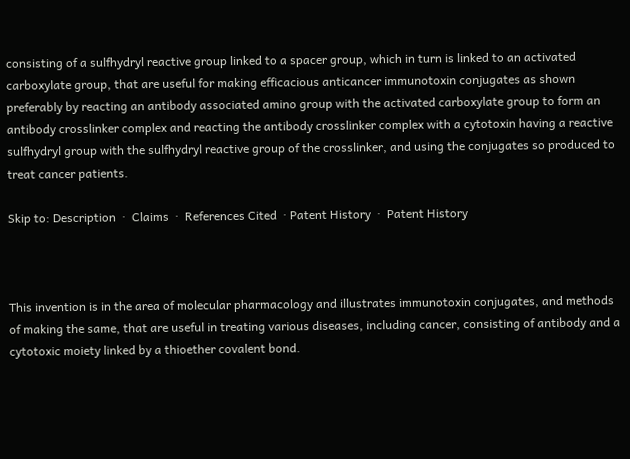consisting of a sulfhydryl reactive group linked to a spacer group, which in turn is linked to an activated carboxylate group, that are useful for making efficacious anticancer immunotoxin conjugates as shown preferably by reacting an antibody associated amino group with the activated carboxylate group to form an antibody crosslinker complex and reacting the antibody crosslinker complex with a cytotoxin having a reactive sulfhydryl group with the sulfhydryl reactive group of the crosslinker, and using the conjugates so produced to treat cancer patients.

Skip to: Description  ·  Claims  ·  References Cited  · Patent History  ·  Patent History



This invention is in the area of molecular pharmacology and illustrates immunotoxin conjugates, and methods of making the same, that are useful in treating various diseases, including cancer, consisting of antibody and a cytotoxic moiety linked by a thioether covalent bond.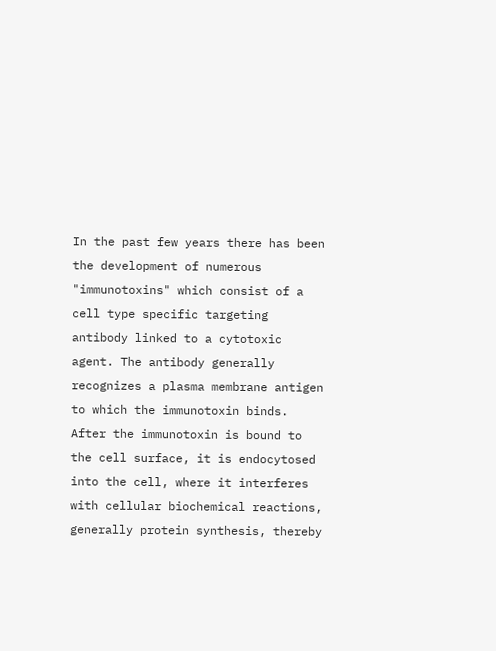In the past few years there has been the development of numerous "immunotoxins" which consist of a cell type specific targeting antibody linked to a cytotoxic agent. The antibody generally recognizes a plasma membrane antigen to which the immunotoxin binds. After the immunotoxin is bound to the cell surface, it is endocytosed into the cell, where it interferes with cellular biochemical reactions, generally protein synthesis, thereby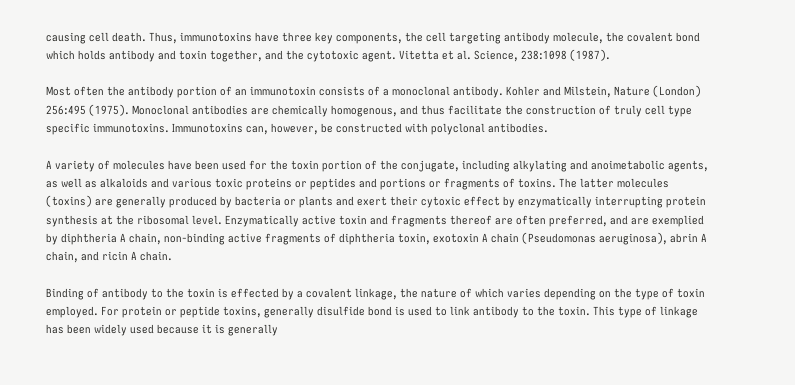causing cell death. Thus, immunotoxins have three key components, the cell targeting antibody molecule, the covalent bond which holds antibody and toxin together, and the cytotoxic agent. Vitetta et al. Science, 238:1098 (1987).

Most often the antibody portion of an immunotoxin consists of a monoclonal antibody. Kohler and Milstein, Nature (London) 256:495 (1975). Monoclonal antibodies are chemically homogenous, and thus facilitate the construction of truly cell type specific immunotoxins. Immunotoxins can, however, be constructed with polyclonal antibodies.

A variety of molecules have been used for the toxin portion of the conjugate, including alkylating and anoimetabolic agents, as well as alkaloids and various toxic proteins or peptides and portions or fragments of toxins. The latter molecules (toxins) are generally produced by bacteria or plants and exert their cytoxic effect by enzymatically interrupting protein synthesis at the ribosomal level. Enzymatically active toxin and fragments thereof are often preferred, and are exemplied by diphtheria A chain, non-binding active fragments of diphtheria toxin, exotoxin A chain (Pseudomonas aeruginosa), abrin A chain, and ricin A chain.

Binding of antibody to the toxin is effected by a covalent linkage, the nature of which varies depending on the type of toxin employed. For protein or peptide toxins, generally disulfide bond is used to link antibody to the toxin. This type of linkage has been widely used because it is generally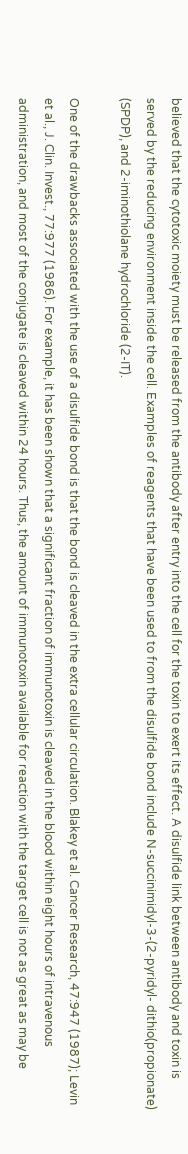believed that the cytotoxic moiety must be released from the antibody after entry into the cell for the toxin to exert its effect. A disulfide link between antibody and toxin is served by the reducing environment inside the cell. Examples of reagents that have been used to from the disulfide bond include N-succinimidyl-3-(2-pyridyl- dithio(propionate) (SPDP), and 2-iminothiolane hydrochloride (2-IT).

One of the drawbacks associated with the use of a disulfide bond is that the bond is cleaved in the extra cellular circulation. Blakey et al. Cancer Research, 47:947 (1987); Levin et al., J. Clin. Invest., 77:977 (1986). For example, it has been shown that a significant fraction of immunotoxin is cleaved in the blood within eight hours of intravenous administration, and most of the conjugate is cleaved within 24 hours. Thus, the amount of immunotoxin available for reaction with the target cell is not as great as may be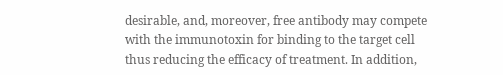desirable, and, moreover, free antibody may compete with the immunotoxin for binding to the target cell thus reducing the efficacy of treatment. In addition,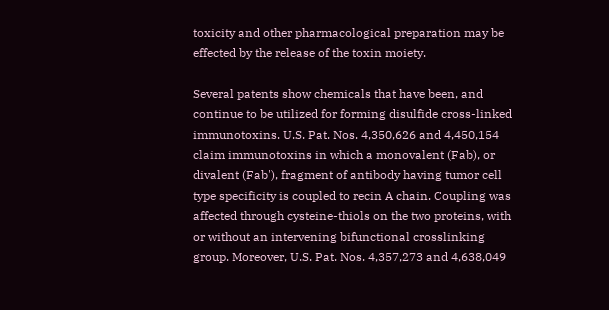toxicity and other pharmacological preparation may be effected by the release of the toxin moiety.

Several patents show chemicals that have been, and continue to be utilized for forming disulfide cross-linked immunotoxins. U.S. Pat. Nos. 4,350,626 and 4,450,154 claim immunotoxins in which a monovalent (Fab), or divalent (Fab'), fragment of antibody having tumor cell type specificity is coupled to recin A chain. Coupling was affected through cysteine-thiols on the two proteins, with or without an intervening bifunctional crosslinking group. Moreover, U.S. Pat. Nos. 4,357,273 and 4,638,049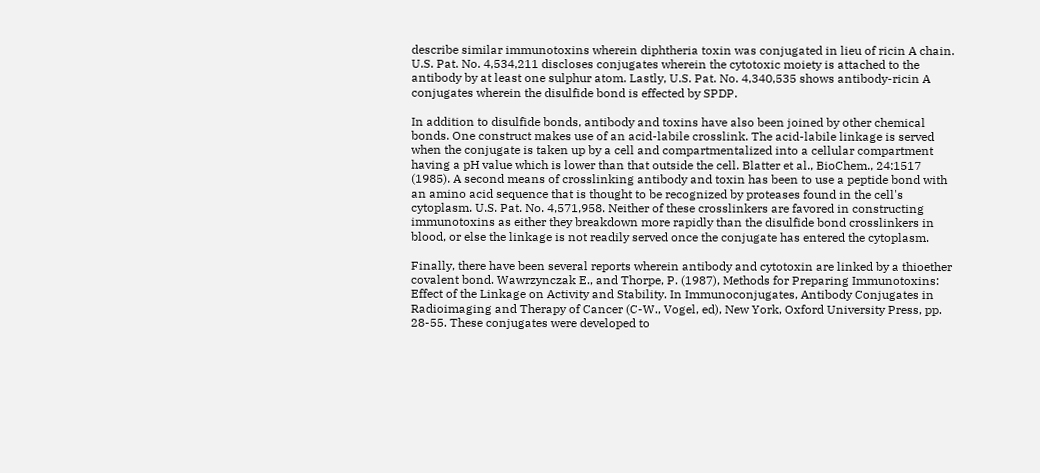describe similar immunotoxins wherein diphtheria toxin was conjugated in lieu of ricin A chain. U.S. Pat. No. 4,534,211 discloses conjugates wherein the cytotoxic moiety is attached to the antibody by at least one sulphur atom. Lastly, U.S. Pat. No. 4,340,535 shows antibody-ricin A conjugates wherein the disulfide bond is effected by SPDP.

In addition to disulfide bonds, antibody and toxins have also been joined by other chemical bonds. One construct makes use of an acid-labile crosslink. The acid-labile linkage is served when the conjugate is taken up by a cell and compartmentalized into a cellular compartment having a pH value which is lower than that outside the cell. Blatter et al., BioChem., 24:1517 (1985). A second means of crosslinking antibody and toxin has been to use a peptide bond with an amino acid sequence that is thought to be recognized by proteases found in the cell's cytoplasm. U.S. Pat. No. 4,571,958. Neither of these crosslinkers are favored in constructing immunotoxins as either they breakdown more rapidly than the disulfide bond crosslinkers in blood, or else the linkage is not readily served once the conjugate has entered the cytoplasm.

Finally, there have been several reports wherein antibody and cytotoxin are linked by a thioether covalent bond. Wawrzynczak E., and Thorpe, P. (1987), Methods for Preparing Immunotoxins: Effect of the Linkage on Activity and Stability. In Immunoconjugates, Antibody Conjugates in Radioimaging and Therapy of Cancer (C-W., Vogel, ed), New York, Oxford University Press, pp. 28-55. These conjugates were developed to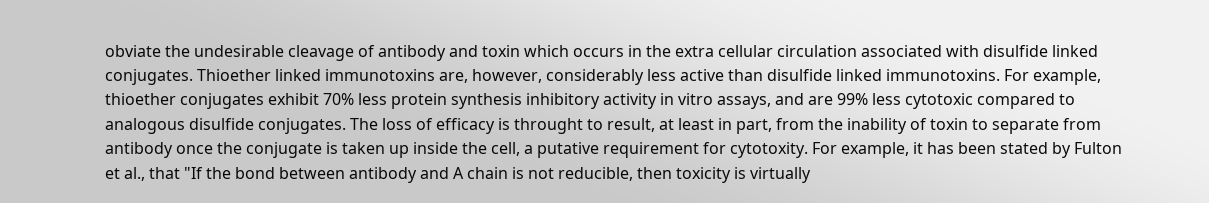obviate the undesirable cleavage of antibody and toxin which occurs in the extra cellular circulation associated with disulfide linked conjugates. Thioether linked immunotoxins are, however, considerably less active than disulfide linked immunotoxins. For example, thioether conjugates exhibit 70% less protein synthesis inhibitory activity in vitro assays, and are 99% less cytotoxic compared to analogous disulfide conjugates. The loss of efficacy is throught to result, at least in part, from the inability of toxin to separate from antibody once the conjugate is taken up inside the cell, a putative requirement for cytotoxity. For example, it has been stated by Fulton et al., that "If the bond between antibody and A chain is not reducible, then toxicity is virtually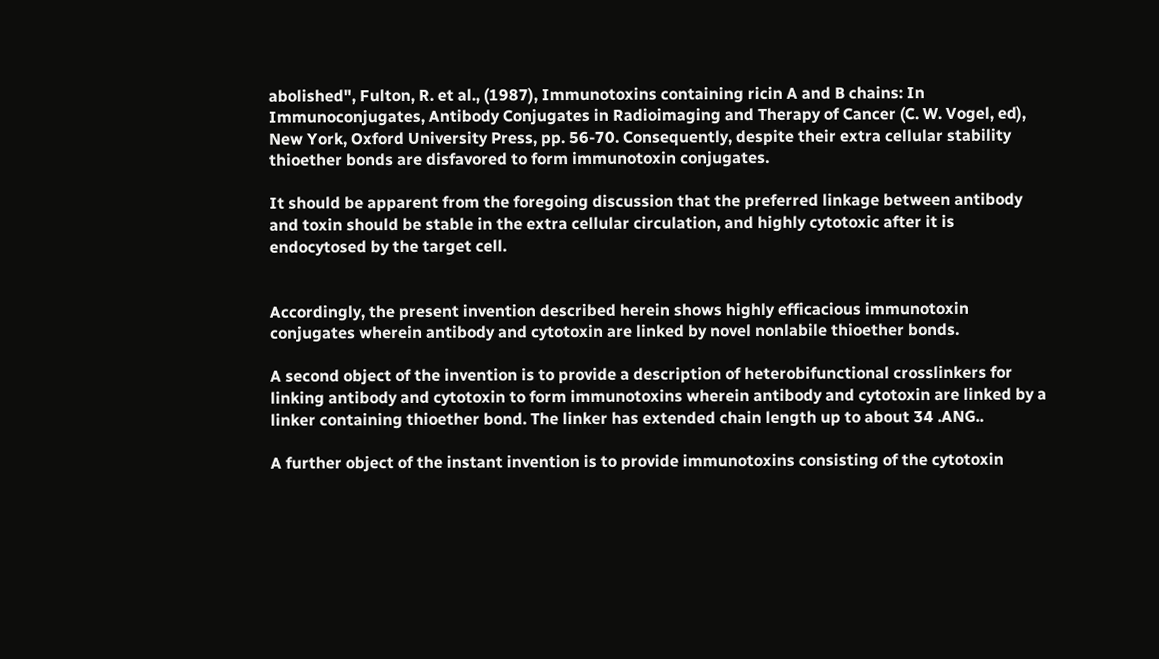abolished", Fulton, R. et al., (1987), Immunotoxins containing ricin A and B chains: In Immunoconjugates, Antibody Conjugates in Radioimaging and Therapy of Cancer (C. W. Vogel, ed), New York, Oxford University Press, pp. 56-70. Consequently, despite their extra cellular stability thioether bonds are disfavored to form immunotoxin conjugates.

It should be apparent from the foregoing discussion that the preferred linkage between antibody and toxin should be stable in the extra cellular circulation, and highly cytotoxic after it is endocytosed by the target cell.


Accordingly, the present invention described herein shows highly efficacious immunotoxin conjugates wherein antibody and cytotoxin are linked by novel nonlabile thioether bonds.

A second object of the invention is to provide a description of heterobifunctional crosslinkers for linking antibody and cytotoxin to form immunotoxins wherein antibody and cytotoxin are linked by a linker containing thioether bond. The linker has extended chain length up to about 34 .ANG..

A further object of the instant invention is to provide immunotoxins consisting of the cytotoxin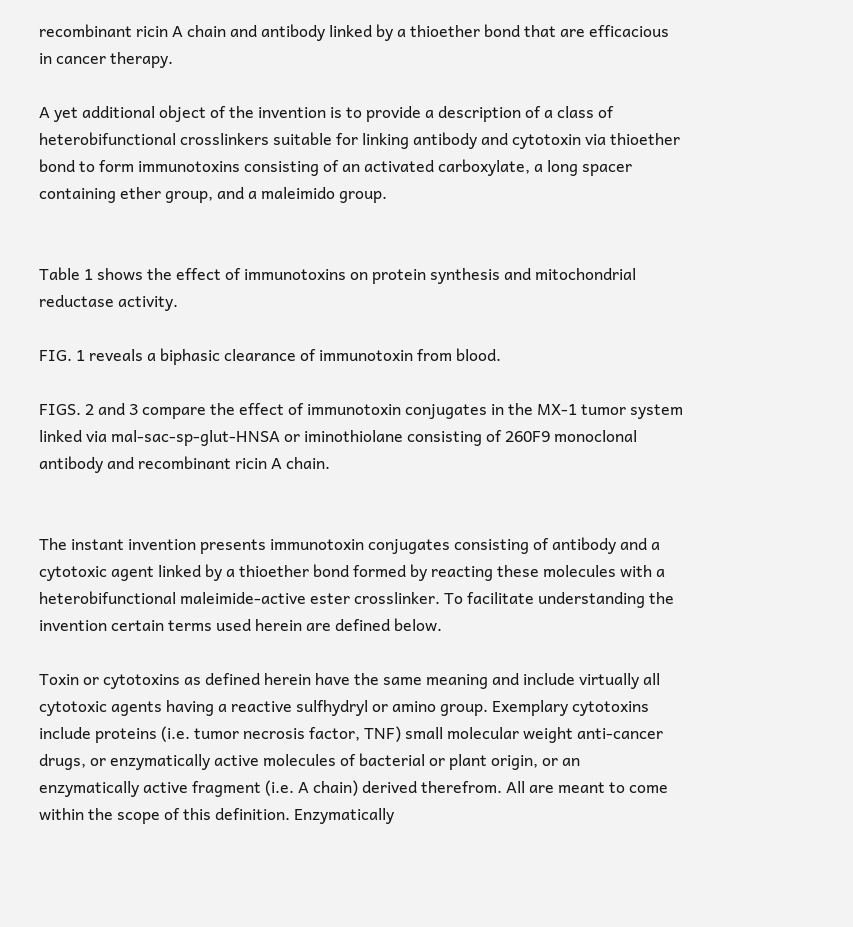recombinant ricin A chain and antibody linked by a thioether bond that are efficacious in cancer therapy.

A yet additional object of the invention is to provide a description of a class of heterobifunctional crosslinkers suitable for linking antibody and cytotoxin via thioether bond to form immunotoxins consisting of an activated carboxylate, a long spacer containing ether group, and a maleimido group.


Table 1 shows the effect of immunotoxins on protein synthesis and mitochondrial reductase activity.

FIG. 1 reveals a biphasic clearance of immunotoxin from blood.

FIGS. 2 and 3 compare the effect of immunotoxin conjugates in the MX-1 tumor system linked via mal-sac-sp-glut-HNSA or iminothiolane consisting of 260F9 monoclonal antibody and recombinant ricin A chain.


The instant invention presents immunotoxin conjugates consisting of antibody and a cytotoxic agent linked by a thioether bond formed by reacting these molecules with a heterobifunctional maleimide-active ester crosslinker. To facilitate understanding the invention certain terms used herein are defined below.

Toxin or cytotoxins as defined herein have the same meaning and include virtually all cytotoxic agents having a reactive sulfhydryl or amino group. Exemplary cytotoxins include proteins (i.e. tumor necrosis factor, TNF) small molecular weight anti-cancer drugs, or enzymatically active molecules of bacterial or plant origin, or an enzymatically active fragment (i.e. A chain) derived therefrom. All are meant to come within the scope of this definition. Enzymatically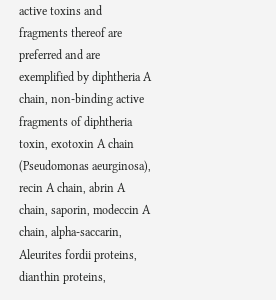active toxins and fragments thereof are preferred and are exemplified by diphtheria A chain, non-binding active fragments of diphtheria toxin, exotoxin A chain (Pseudomonas aeurginosa), recin A chain, abrin A chain, saporin, modeccin A chain, alpha-saccarin, Aleurites fordii proteins, dianthin proteins,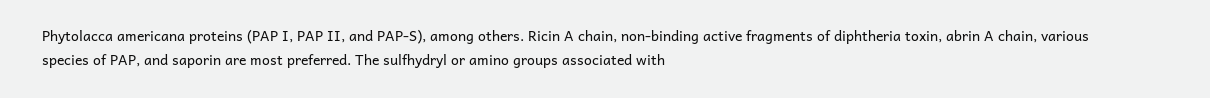Phytolacca americana proteins (PAP I, PAP II, and PAP-S), among others. Ricin A chain, non-binding active fragments of diphtheria toxin, abrin A chain, various species of PAP, and saporin are most preferred. The sulfhydryl or amino groups associated with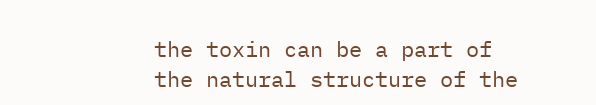the toxin can be a part of the natural structure of the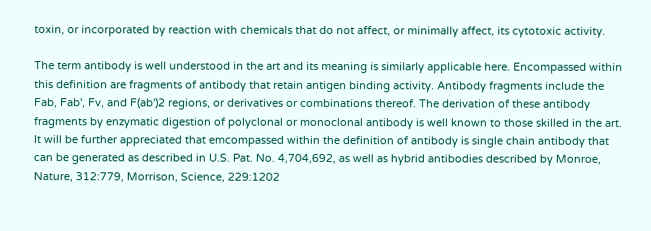toxin, or incorporated by reaction with chemicals that do not affect, or minimally affect, its cytotoxic activity.

The term antibody is well understood in the art and its meaning is similarly applicable here. Encompassed within this definition are fragments of antibody that retain antigen binding activity. Antibody fragments include the Fab, Fab', Fv, and F(ab')2 regions, or derivatives or combinations thereof. The derivation of these antibody fragments by enzymatic digestion of polyclonal or monoclonal antibody is well known to those skilled in the art. It will be further appreciated that emcompassed within the definition of antibody is single chain antibody that can be generated as described in U.S. Pat. No. 4,704,692, as well as hybrid antibodies described by Monroe, Nature, 312:779, Morrison, Science, 229:1202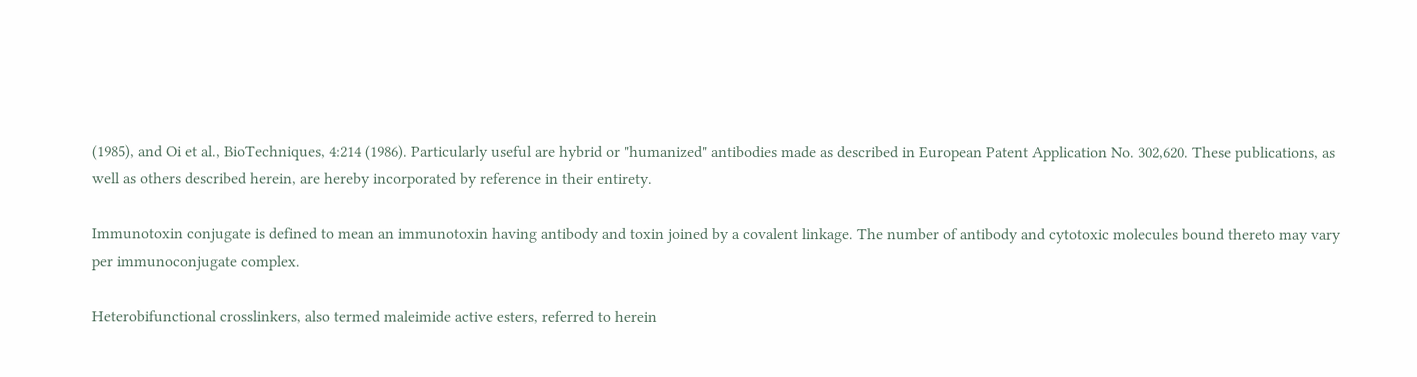(1985), and Oi et al., BioTechniques, 4:214 (1986). Particularly useful are hybrid or "humanized" antibodies made as described in European Patent Application No. 302,620. These publications, as well as others described herein, are hereby incorporated by reference in their entirety.

Immunotoxin conjugate is defined to mean an immunotoxin having antibody and toxin joined by a covalent linkage. The number of antibody and cytotoxic molecules bound thereto may vary per immunoconjugate complex.

Heterobifunctional crosslinkers, also termed maleimide active esters, referred to herein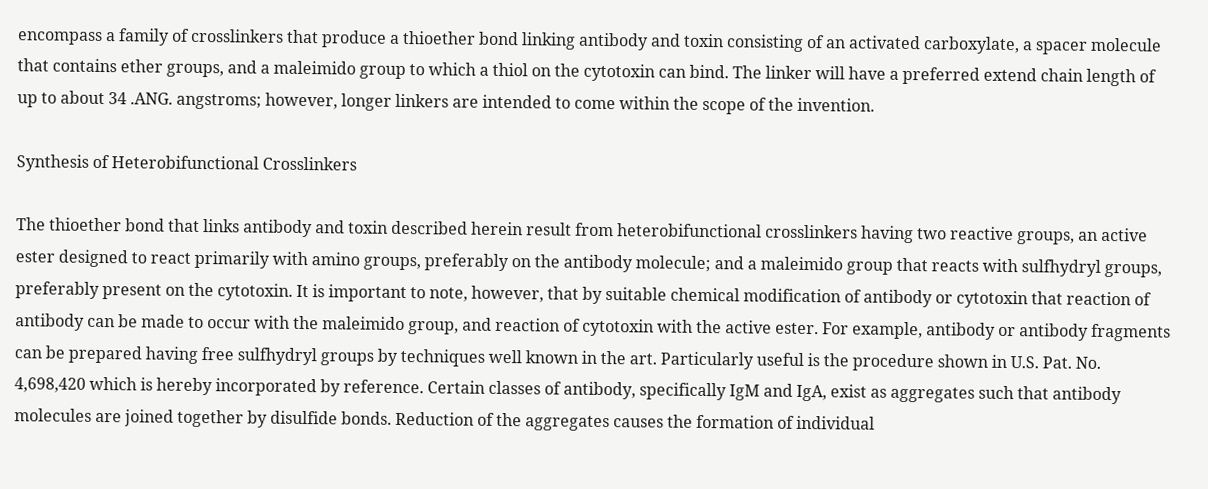encompass a family of crosslinkers that produce a thioether bond linking antibody and toxin consisting of an activated carboxylate, a spacer molecule that contains ether groups, and a maleimido group to which a thiol on the cytotoxin can bind. The linker will have a preferred extend chain length of up to about 34 .ANG. angstroms; however, longer linkers are intended to come within the scope of the invention.

Synthesis of Heterobifunctional Crosslinkers

The thioether bond that links antibody and toxin described herein result from heterobifunctional crosslinkers having two reactive groups, an active ester designed to react primarily with amino groups, preferably on the antibody molecule; and a maleimido group that reacts with sulfhydryl groups, preferably present on the cytotoxin. It is important to note, however, that by suitable chemical modification of antibody or cytotoxin that reaction of antibody can be made to occur with the maleimido group, and reaction of cytotoxin with the active ester. For example, antibody or antibody fragments can be prepared having free sulfhydryl groups by techniques well known in the art. Particularly useful is the procedure shown in U.S. Pat. No. 4,698,420 which is hereby incorporated by reference. Certain classes of antibody, specifically IgM and IgA, exist as aggregates such that antibody molecules are joined together by disulfide bonds. Reduction of the aggregates causes the formation of individual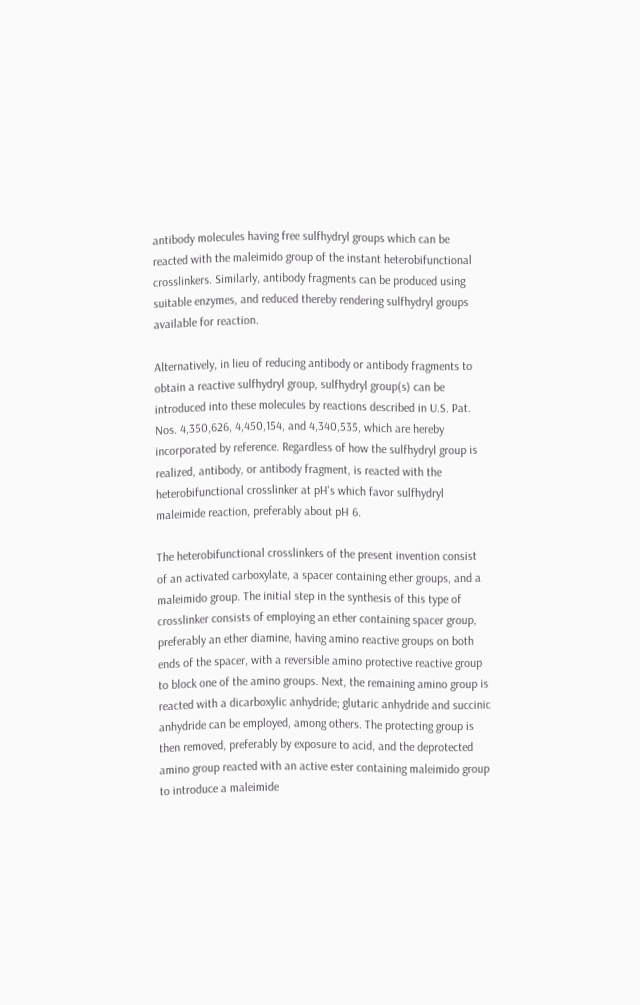antibody molecules having free sulfhydryl groups which can be reacted with the maleimido group of the instant heterobifunctional crosslinkers. Similarly, antibody fragments can be produced using suitable enzymes, and reduced thereby rendering sulfhydryl groups available for reaction.

Alternatively, in lieu of reducing antibody or antibody fragments to obtain a reactive sulfhydryl group, sulfhydryl group(s) can be introduced into these molecules by reactions described in U.S. Pat. Nos. 4,350,626, 4,450,154, and 4,340,535, which are hereby incorporated by reference. Regardless of how the sulfhydryl group is realized, antibody, or antibody fragment, is reacted with the heterobifunctional crosslinker at pH's which favor sulfhydryl maleimide reaction, preferably about pH 6.

The heterobifunctional crosslinkers of the present invention consist of an activated carboxylate, a spacer containing ether groups, and a maleimido group. The initial step in the synthesis of this type of crosslinker consists of employing an ether containing spacer group, preferably an ether diamine, having amino reactive groups on both ends of the spacer, with a reversible amino protective reactive group to block one of the amino groups. Next, the remaining amino group is reacted with a dicarboxylic anhydride; glutaric anhydride and succinic anhydride can be employed, among others. The protecting group is then removed, preferably by exposure to acid, and the deprotected amino group reacted with an active ester containing maleimido group to introduce a maleimide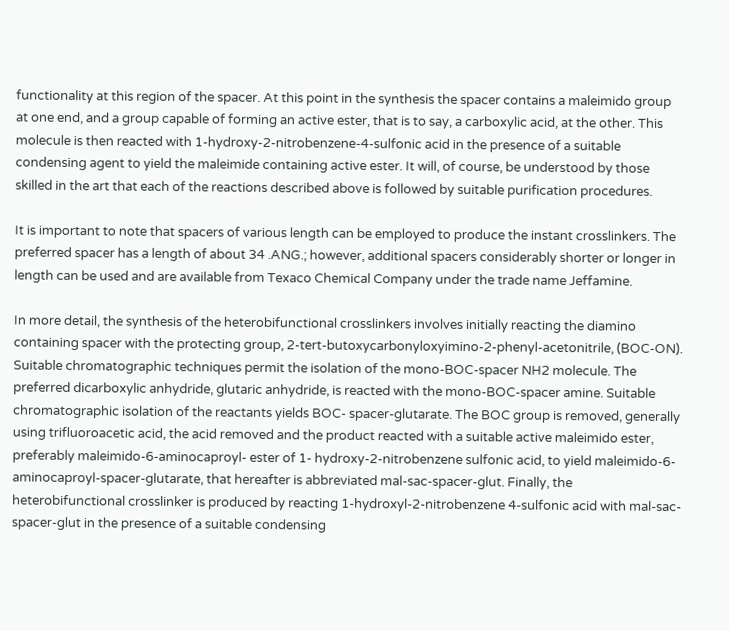functionality at this region of the spacer. At this point in the synthesis the spacer contains a maleimido group at one end, and a group capable of forming an active ester, that is to say, a carboxylic acid, at the other. This molecule is then reacted with 1-hydroxy-2-nitrobenzene-4-sulfonic acid in the presence of a suitable condensing agent to yield the maleimide containing active ester. It will, of course, be understood by those skilled in the art that each of the reactions described above is followed by suitable purification procedures.

It is important to note that spacers of various length can be employed to produce the instant crosslinkers. The preferred spacer has a length of about 34 .ANG.; however, additional spacers considerably shorter or longer in length can be used and are available from Texaco Chemical Company under the trade name Jeffamine.

In more detail, the synthesis of the heterobifunctional crosslinkers involves initially reacting the diamino containing spacer with the protecting group, 2-tert-butoxycarbonyloxyimino-2-phenyl-acetonitrile, (BOC-ON). Suitable chromatographic techniques permit the isolation of the mono-BOC-spacer NH2 molecule. The preferred dicarboxylic anhydride, glutaric anhydride, is reacted with the mono-BOC-spacer amine. Suitable chromatographic isolation of the reactants yields BOC- spacer-glutarate. The BOC group is removed, generally using trifluoroacetic acid, the acid removed and the product reacted with a suitable active maleimido ester, preferably maleimido-6-aminocaproyl- ester of 1- hydroxy-2-nitrobenzene sulfonic acid, to yield maleimido-6-aminocaproyl-spacer-glutarate, that hereafter is abbreviated mal-sac-spacer-glut. Finally, the heterobifunctional crosslinker is produced by reacting 1-hydroxyl-2-nitrobenzene 4-sulfonic acid with mal-sac-spacer-glut in the presence of a suitable condensing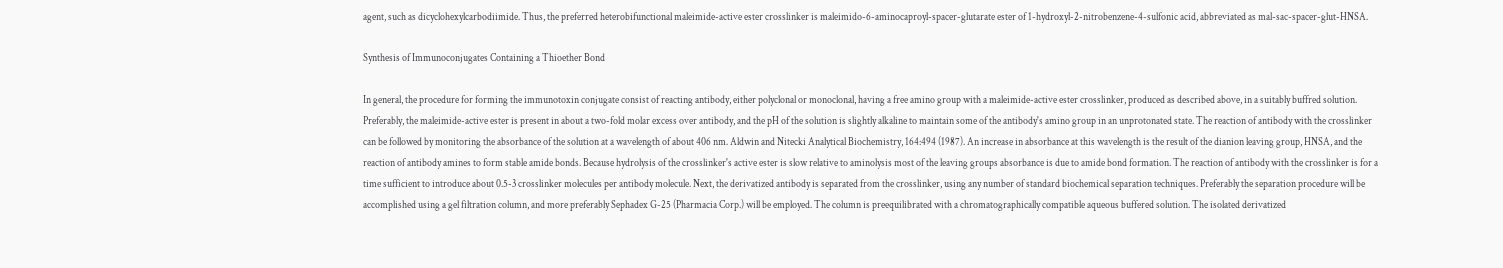agent, such as dicyclohexylcarbodiimide. Thus, the preferred heterobifunctional maleimide-active ester crosslinker is maleimido-6-aminocaproyl-spacer-glutarate ester of 1-hydroxyl-2-nitrobenzene-4-sulfonic acid, abbreviated as mal-sac-spacer-glut-HNSA.

Synthesis of Immunoconjugates Containing a Thioether Bond

In general, the procedure for forming the immunotoxin conjugate consist of reacting antibody, either polyclonal or monoclonal, having a free amino group with a maleimide-active ester crosslinker, produced as described above, in a suitably buffred solution. Preferably, the maleimide-active ester is present in about a two-fold molar excess over antibody, and the pH of the solution is slightly alkaline to maintain some of the antibody's amino group in an unprotonated state. The reaction of antibody with the crosslinker can be followed by monitoring the absorbance of the solution at a wavelength of about 406 nm. Aldwin and Nitecki Analytical Biochemistry, 164:494 (1987). An increase in absorbance at this wavelength is the result of the dianion leaving group, HNSA, and the reaction of antibody amines to form stable amide bonds. Because hydrolysis of the crosslinker's active ester is slow relative to aminolysis most of the leaving groups absorbance is due to amide bond formation. The reaction of antibody with the crosslinker is for a time sufficient to introduce about 0.5-3 crosslinker molecules per antibody molecule. Next, the derivatized antibody is separated from the crosslinker, using any number of standard biochemical separation techniques. Preferably the separation procedure will be accomplished using a gel filtration column, and more preferably Sephadex G-25 (Pharmacia Corp.) will be employed. The column is preequilibrated with a chromatographically compatible aqueous buffered solution. The isolated derivatized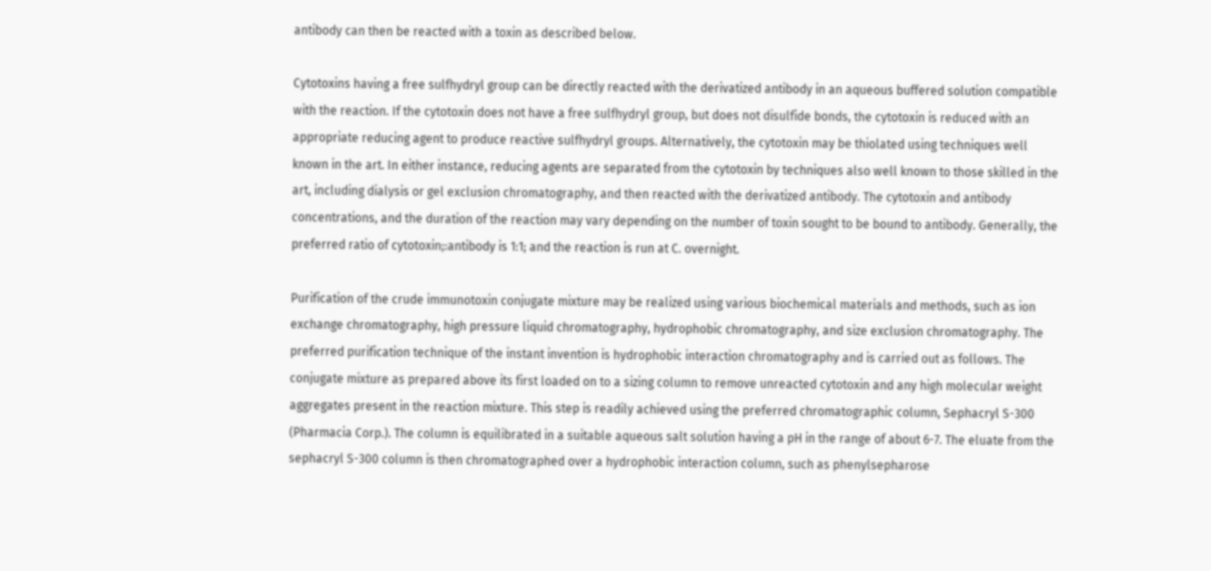antibody can then be reacted with a toxin as described below.

Cytotoxins having a free sulfhydryl group can be directly reacted with the derivatized antibody in an aqueous buffered solution compatible with the reaction. If the cytotoxin does not have a free sulfhydryl group, but does not disulfide bonds, the cytotoxin is reduced with an appropriate reducing agent to produce reactive sulfhydryl groups. Alternatively, the cytotoxin may be thiolated using techniques well known in the art. In either instance, reducing agents are separated from the cytotoxin by techniques also well known to those skilled in the art, including dialysis or gel exclusion chromatography, and then reacted with the derivatized antibody. The cytotoxin and antibody concentrations, and the duration of the reaction may vary depending on the number of toxin sought to be bound to antibody. Generally, the preferred ratio of cytotoxin;:antibody is 1:1; and the reaction is run at C. overnight.

Purification of the crude immunotoxin conjugate mixture may be realized using various biochemical materials and methods, such as ion exchange chromatography, high pressure liquid chromatography, hydrophobic chromatography, and size exclusion chromatography. The preferred purification technique of the instant invention is hydrophobic interaction chromatography and is carried out as follows. The conjugate mixture as prepared above its first loaded on to a sizing column to remove unreacted cytotoxin and any high molecular weight aggregates present in the reaction mixture. This step is readily achieved using the preferred chromatographic column, Sephacryl S-300 (Pharmacia Corp.). The column is equilibrated in a suitable aqueous salt solution having a pH in the range of about 6-7. The eluate from the sephacryl S-300 column is then chromatographed over a hydrophobic interaction column, such as phenylsepharose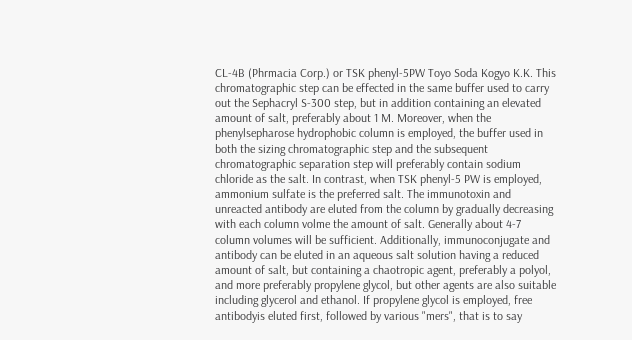CL-4B (Phrmacia Corp.) or TSK phenyl-5PW Toyo Soda Kogyo K.K. This chromatographic step can be effected in the same buffer used to carry out the Sephacryl S-300 step, but in addition containing an elevated amount of salt, preferably about 1 M. Moreover, when the phenylsepharose hydrophobic column is employed, the buffer used in both the sizing chromatographic step and the subsequent chromatographic separation step will preferably contain sodium chloride as the salt. In contrast, when TSK phenyl-5 PW is employed, ammonium sulfate is the preferred salt. The immunotoxin and unreacted antibody are eluted from the column by gradually decreasing with each column volme the amount of salt. Generally about 4-7 column volumes will be sufficient. Additionally, immunoconjugate and antibody can be eluted in an aqueous salt solution having a reduced amount of salt, but containing a chaotropic agent, preferably a polyol, and more preferably propylene glycol, but other agents are also suitable including glycerol and ethanol. If propylene glycol is employed, free antibodyis eluted first, followed by various "mers", that is to say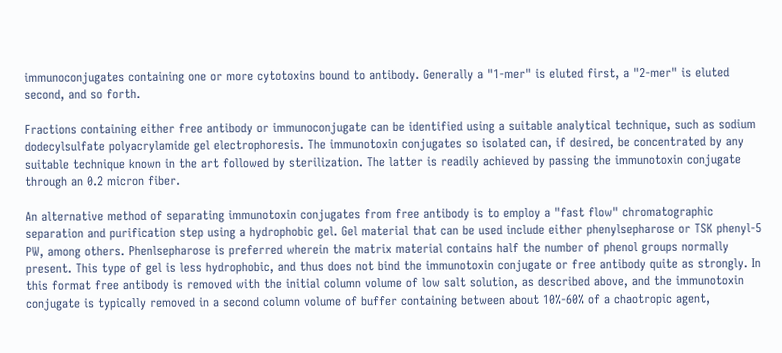immunoconjugates containing one or more cytotoxins bound to antibody. Generally a "1-mer" is eluted first, a "2-mer" is eluted second, and so forth.

Fractions containing either free antibody or immunoconjugate can be identified using a suitable analytical technique, such as sodium dodecylsulfate polyacrylamide gel electrophoresis. The immunotoxin conjugates so isolated can, if desired, be concentrated by any suitable technique known in the art followed by sterilization. The latter is readily achieved by passing the immunotoxin conjugate through an 0.2 micron fiber.

An alternative method of separating immunotoxin conjugates from free antibody is to employ a "fast flow" chromatographic separation and purification step using a hydrophobic gel. Gel material that can be used include either phenylsepharose or TSK phenyl-5 PW, among others. Phenlsepharose is preferred wherein the matrix material contains half the number of phenol groups normally present. This type of gel is less hydrophobic, and thus does not bind the immunotoxin conjugate or free antibody quite as strongly. In this format free antibody is removed with the initial column volume of low salt solution, as described above, and the immunotoxin conjugate is typically removed in a second column volume of buffer containing between about 10%-60% of a chaotropic agent,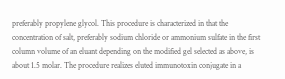preferably propylene glycol. This procedure is characterized in that the concentration of salt, preferably sodium chloride or ammonium sulfate in the first column volume of an eluant depending on the modified gel selected as above, is about 1.5 molar. The procedure realizes eluted immunotoxin conjugate in a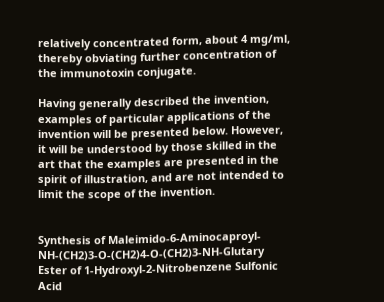relatively concentrated form, about 4 mg/ml, thereby obviating further concentration of the immunotoxin conjugate.

Having generally described the invention, examples of particular applications of the invention will be presented below. However, it will be understood by those skilled in the art that the examples are presented in the spirit of illustration, and are not intended to limit the scope of the invention.


Synthesis of Maleimido-6-Aminocaproyl-NH-(CH2)3-O-(CH2)4-O-(CH2)3-NH-Glutary Ester of 1-Hydroxyl-2-Nitrobenzene Sulfonic Acid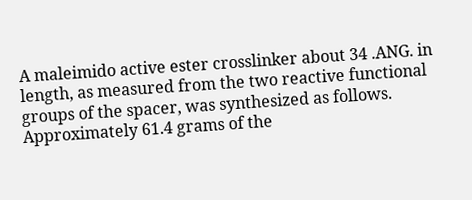A maleimido active ester crosslinker about 34 .ANG. in length, as measured from the two reactive functional groups of the spacer, was synthesized as follows. Approximately 61.4 grams of the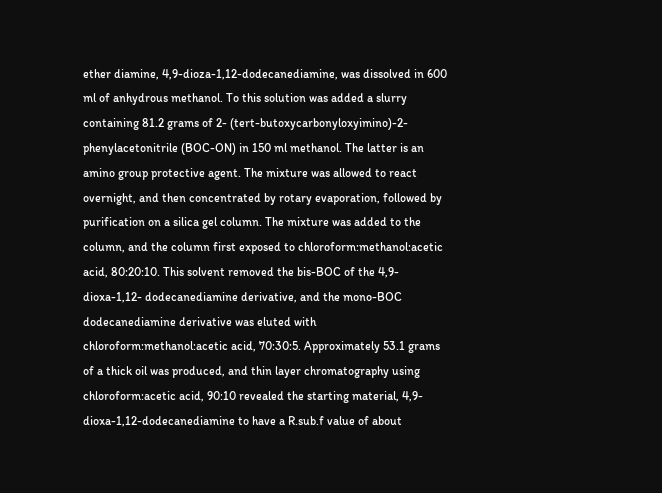ether diamine, 4,9-dioza-1,12-dodecanediamine, was dissolved in 600 ml of anhydrous methanol. To this solution was added a slurry containing 81.2 grams of 2- (tert-butoxycarbonyloxyimino)-2-phenylacetonitrile (BOC-ON) in 150 ml methanol. The latter is an amino group protective agent. The mixture was allowed to react overnight, and then concentrated by rotary evaporation, followed by purification on a silica gel column. The mixture was added to the column, and the column first exposed to chloroform:methanol:acetic acid, 80:20:10. This solvent removed the bis-BOC of the 4,9-dioxa-1,12- dodecanediamine derivative, and the mono-BOC dodecanediamine derivative was eluted with chloroform:methanol:acetic acid, 70:30:5. Approximately 53.1 grams of a thick oil was produced, and thin layer chromatography using chloroform:acetic acid, 90:10 revealed the starting material, 4,9-dioxa-1,12-dodecanediamine to have a R.sub.f value of about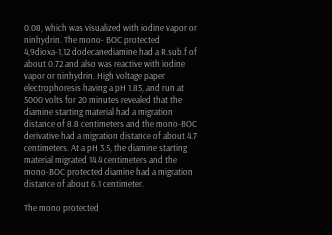0.08, which was visualized with iodine vapor or ninhydrin. The mono- BOC protected 4,9dioxa-1,12 dodecanediamine had a R.sub.f of about 0.72 and also was reactive with iodine vapor or ninhydrin. High voltage paper electrophoresis having a pH 1.85, and run at 5000 volts for 20 minutes revealed that the diamine starting material had a migration distance of 8.8 centimeters and the mono-BOC derivative had a migration distance of about 4.7 centimeters. At a pH 3.5, the diamine starting material migrated 14.4 centimeters and the mono-BOC protected diamine had a migration distance of about 6.1 centimeter.

The mono protected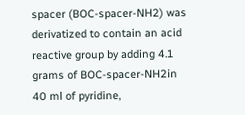spacer (BOC-spacer-NH2) was derivatized to contain an acid reactive group by adding 4.1 grams of BOC-spacer-NH2in 40 ml of pyridine,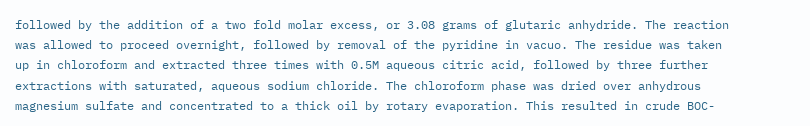followed by the addition of a two fold molar excess, or 3.08 grams of glutaric anhydride. The reaction was allowed to proceed overnight, followed by removal of the pyridine in vacuo. The residue was taken up in chloroform and extracted three times with 0.5M aqueous citric acid, followed by three further extractions with saturated, aqueous sodium chloride. The chloroform phase was dried over anhydrous magnesium sulfate and concentrated to a thick oil by rotary evaporation. This resulted in crude BOC-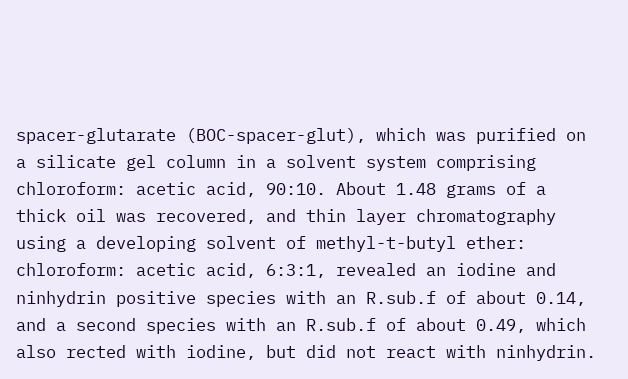spacer-glutarate (BOC-spacer-glut), which was purified on a silicate gel column in a solvent system comprising chloroform: acetic acid, 90:10. About 1.48 grams of a thick oil was recovered, and thin layer chromatography using a developing solvent of methyl-t-butyl ether: chloroform: acetic acid, 6:3:1, revealed an iodine and ninhydrin positive species with an R.sub.f of about 0.14, and a second species with an R.sub.f of about 0.49, which also rected with iodine, but did not react with ninhydrin.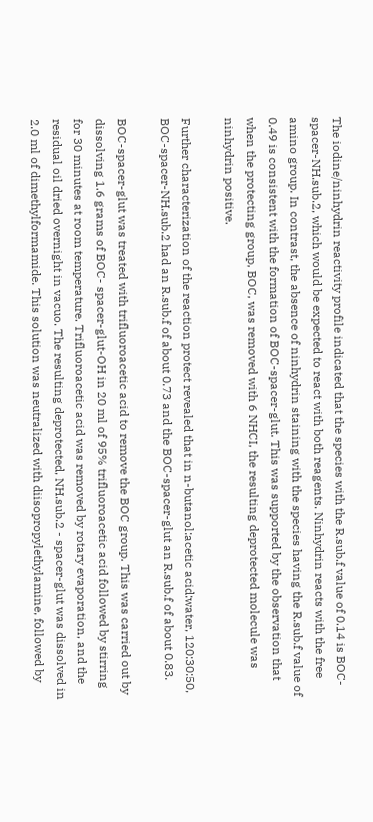The iodine/ninhydrin reactivity profile indicated that the species with the R.sub.f value of 0.14 is BOC-spacer-NH.sub.2, which would be expected to react with both reagents. Ninhydrin reacts with the free amino group. In contrast, the absence of ninhydrin staining with the species having the R.sub.f value of 0.49 is consistent with the formation of BOC-spacer-glut. This was supported by the observation that when the protecting group, BOC, was removed with 6 NHCI, the resulting deprotected molecule was ninhydrin positive.

Further characterization of the reaction protect revealed that in n-butanol:acetic acid:water, 120:30:50, BOC-spacer-NH.sub.2 had an R.sub.f of about 0.73 and the BOC-spacer-glut an R.sub.f of about 0.83.

BOC-spacer-glut was treated with trifluoroacetic acid to remove the BOC group. This was carried out by dissolving 1.6 grams of BOC- spacer-glut-OH in 20 ml of 95% trifluoroacetic acid followed by stirring for 30 minutes at room temperature. Trifluoroacetic acid was removed by rotary evaporation, and the residual oil dried overnight in vacuo. The resulting deprotected, NH.sub.2 - spacer-glut was dissolved in 2.0 ml of dimethylformamide. This solution was neutralized with diisopropylethylamine, followed by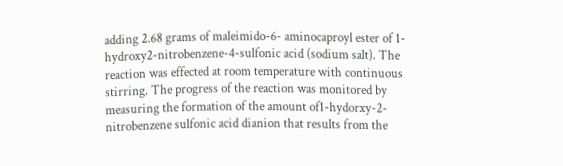adding 2.68 grams of maleimido-6- aminocaproyl ester of 1-hydroxy2-nitrobenzene-4-sulfonic acid (sodium salt). The reaction was effected at room temperature with continuous stirring. The progress of the reaction was monitored by measuring the formation of the amount of1-hydorxy-2-nitrobenzene sulfonic acid dianion that results from the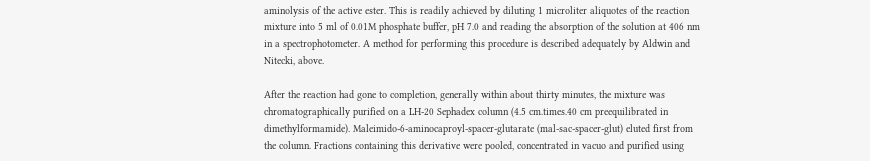aminolysis of the active ester. This is readily achieved by diluting 1 microliter aliquotes of the reaction mixture into 5 ml of 0.01M phosphate buffer, pH 7.0 and reading the absorption of the solution at 406 nm in a spectrophotometer. A method for performing this procedure is described adequately by Aldwin and Nitecki, above.

After the reaction had gone to completion, generally within about thirty minutes, the mixture was chromatographically purified on a LH-20 Sephadex column (4.5 cm.times.40 cm preequilibrated in dimethylformamide). Maleimido-6-aminocaproyl-spacer-glutarate (mal-sac-spacer-glut) eluted first from the column. Fractions containing this derivative were pooled, concentrated in vacuo and purified using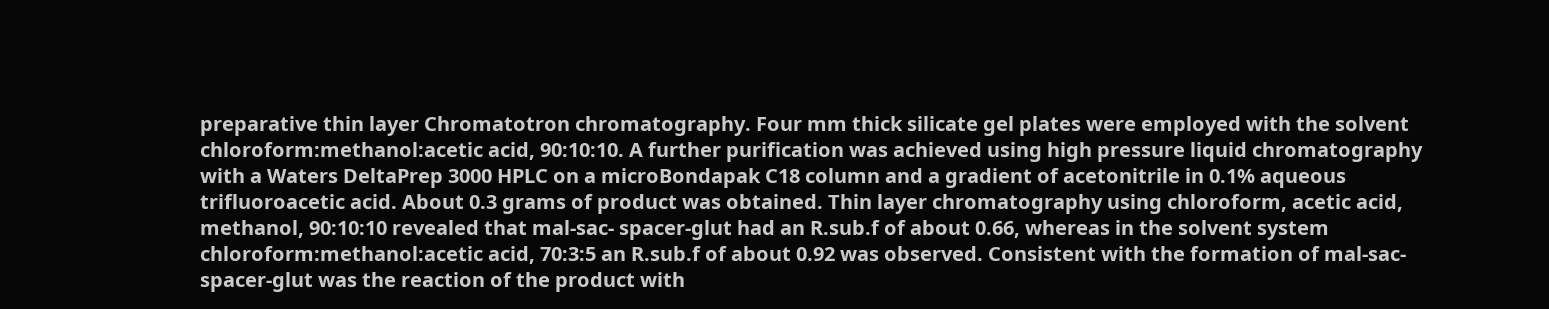preparative thin layer Chromatotron chromatography. Four mm thick silicate gel plates were employed with the solvent chloroform:methanol:acetic acid, 90:10:10. A further purification was achieved using high pressure liquid chromatography with a Waters DeltaPrep 3000 HPLC on a microBondapak C18 column and a gradient of acetonitrile in 0.1% aqueous trifluoroacetic acid. About 0.3 grams of product was obtained. Thin layer chromatography using chloroform, acetic acid, methanol, 90:10:10 revealed that mal-sac- spacer-glut had an R.sub.f of about 0.66, whereas in the solvent system chloroform:methanol:acetic acid, 70:3:5 an R.sub.f of about 0.92 was observed. Consistent with the formation of mal-sac-spacer-glut was the reaction of the product with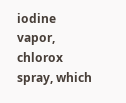iodine vapor, chlorox spray, which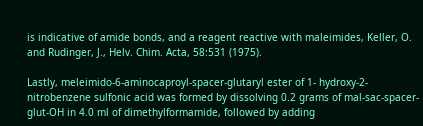is indicative of amide bonds, and a reagent reactive with maleimides, Keller, O. and Rudinger, J., Helv. Chim. Acta, 58:531 (1975).

Lastly, meleimido-6-aminocaproyl-spacer-glutaryl ester of 1- hydroxy-2-nitrobenzene sulfonic acid was formed by dissolving 0.2 grams of mal-sac-spacer-glut-OH in 4.0 ml of dimethylformamide, followed by adding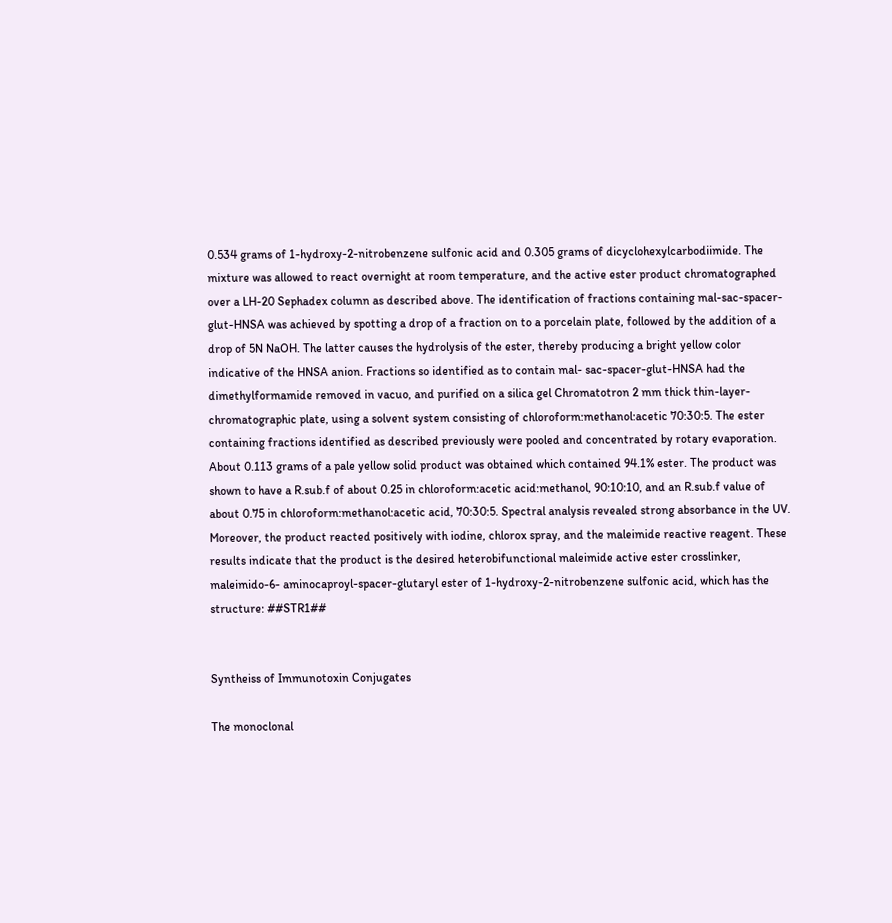0.534 grams of 1-hydroxy-2-nitrobenzene sulfonic acid and 0.305 grams of dicyclohexylcarbodiimide. The mixture was allowed to react overnight at room temperature, and the active ester product chromatographed over a LH-20 Sephadex column as described above. The identification of fractions containing mal-sac-spacer-glut-HNSA was achieved by spotting a drop of a fraction on to a porcelain plate, followed by the addition of a drop of 5N NaOH. The latter causes the hydrolysis of the ester, thereby producing a bright yellow color indicative of the HNSA anion. Fractions so identified as to contain mal- sac-spacer-glut-HNSA had the dimethylformamide removed in vacuo, and purified on a silica gel Chromatotron 2 mm thick thin-layer-chromatographic plate, using a solvent system consisting of chloroform:methanol:acetic 70:30:5. The ester containing fractions identified as described previously were pooled and concentrated by rotary evaporation. About 0.113 grams of a pale yellow solid product was obtained which contained 94.1% ester. The product was shown to have a R.sub.f of about 0.25 in chloroform:acetic acid:methanol, 90:10:10, and an R.sub.f value of about 0.75 in chloroform:methanol:acetic acid, 70:30:5. Spectral analysis revealed strong absorbance in the UV. Moreover, the product reacted positively with iodine, chlorox spray, and the maleimide reactive reagent. These results indicate that the product is the desired heterobifunctional maleimide active ester crosslinker, maleimido-6- aminocaproyl-spacer-glutaryl ester of 1-hydroxy-2-nitrobenzene sulfonic acid, which has the structure: ##STR1##


Syntheiss of Immunotoxin Conjugates

The monoclonal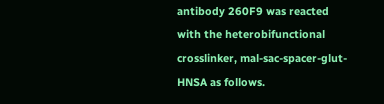antibody 260F9 was reacted with the heterobifunctional crosslinker, mal-sac-spacer-glut-HNSA as follows.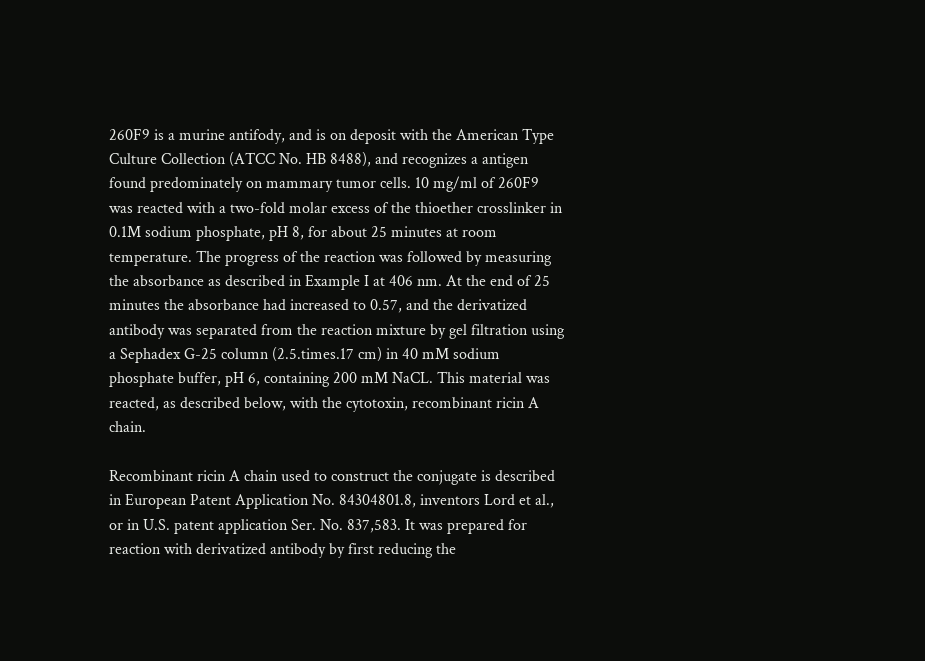260F9 is a murine antifody, and is on deposit with the American Type Culture Collection (ATCC No. HB 8488), and recognizes a antigen found predominately on mammary tumor cells. 10 mg/ml of 260F9 was reacted with a two-fold molar excess of the thioether crosslinker in 0.1M sodium phosphate, pH 8, for about 25 minutes at room temperature. The progress of the reaction was followed by measuring the absorbance as described in Example I at 406 nm. At the end of 25 minutes the absorbance had increased to 0.57, and the derivatized antibody was separated from the reaction mixture by gel filtration using a Sephadex G-25 column (2.5.times.17 cm) in 40 mM sodium phosphate buffer, pH 6, containing 200 mM NaCL. This material was reacted, as described below, with the cytotoxin, recombinant ricin A chain.

Recombinant ricin A chain used to construct the conjugate is described in European Patent Application No. 84304801.8, inventors Lord et al., or in U.S. patent application Ser. No. 837,583. It was prepared for reaction with derivatized antibody by first reducing the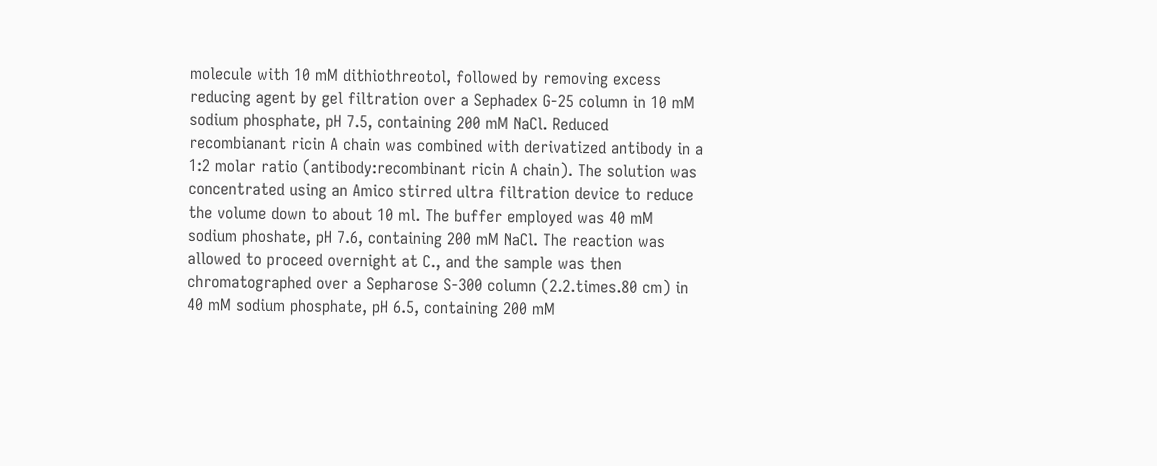molecule with 10 mM dithiothreotol, followed by removing excess reducing agent by gel filtration over a Sephadex G-25 column in 10 mM sodium phosphate, pH 7.5, containing 200 mM NaCl. Reduced recombianant ricin A chain was combined with derivatized antibody in a 1:2 molar ratio (antibody:recombinant ricin A chain). The solution was concentrated using an Amico stirred ultra filtration device to reduce the volume down to about 10 ml. The buffer employed was 40 mM sodium phoshate, pH 7.6, containing 200 mM NaCl. The reaction was allowed to proceed overnight at C., and the sample was then chromatographed over a Sepharose S-300 column (2.2.times.80 cm) in 40 mM sodium phosphate, pH 6.5, containing 200 mM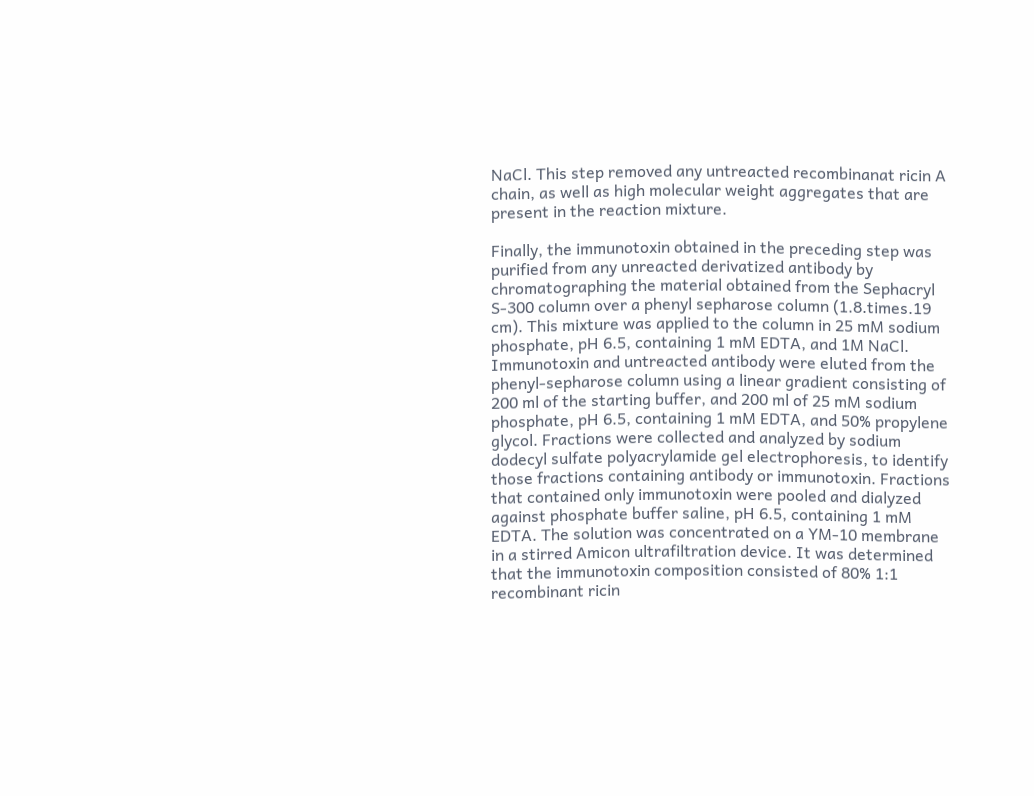NaCl. This step removed any untreacted recombinanat ricin A chain, as well as high molecular weight aggregates that are present in the reaction mixture.

Finally, the immunotoxin obtained in the preceding step was purified from any unreacted derivatized antibody by chromatographing the material obtained from the Sephacryl S-300 column over a phenyl sepharose column (1.8.times.19 cm). This mixture was applied to the column in 25 mM sodium phosphate, pH 6.5, containing 1 mM EDTA, and 1M NaCl. Immunotoxin and untreacted antibody were eluted from the phenyl-sepharose column using a linear gradient consisting of 200 ml of the starting buffer, and 200 ml of 25 mM sodium phosphate, pH 6.5, containing 1 mM EDTA, and 50% propylene glycol. Fractions were collected and analyzed by sodium dodecyl sulfate polyacrylamide gel electrophoresis, to identify those fractions containing antibody or immunotoxin. Fractions that contained only immunotoxin were pooled and dialyzed against phosphate buffer saline, pH 6.5, containing 1 mM EDTA. The solution was concentrated on a YM-10 membrane in a stirred Amicon ultrafiltration device. It was determined that the immunotoxin composition consisted of 80% 1:1 recombinant ricin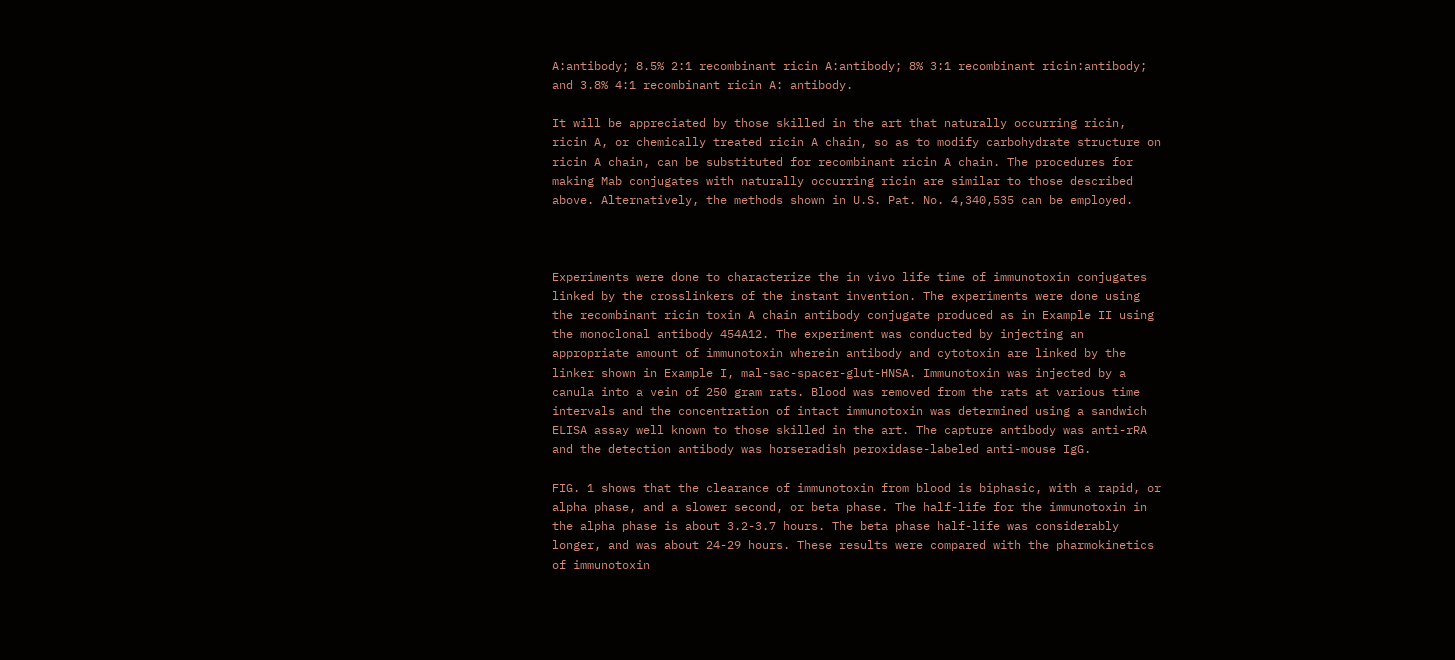A:antibody; 8.5% 2:1 recombinant ricin A:antibody; 8% 3:1 recombinant ricin:antibody; and 3.8% 4:1 recombinant ricin A: antibody.

It will be appreciated by those skilled in the art that naturally occurring ricin, ricin A, or chemically treated ricin A chain, so as to modify carbohydrate structure on ricin A chain, can be substituted for recombinant ricin A chain. The procedures for making Mab conjugates with naturally occurring ricin are similar to those described above. Alternatively, the methods shown in U.S. Pat. No. 4,340,535 can be employed.



Experiments were done to characterize the in vivo life time of immunotoxin conjugates linked by the crosslinkers of the instant invention. The experiments were done using the recombinant ricin toxin A chain antibody conjugate produced as in Example II using the monoclonal antibody 454A12. The experiment was conducted by injecting an appropriate amount of immunotoxin wherein antibody and cytotoxin are linked by the linker shown in Example I, mal-sac-spacer-glut-HNSA. Immunotoxin was injected by a canula into a vein of 250 gram rats. Blood was removed from the rats at various time intervals and the concentration of intact immunotoxin was determined using a sandwich ELISA assay well known to those skilled in the art. The capture antibody was anti-rRA and the detection antibody was horseradish peroxidase-labeled anti-mouse IgG.

FIG. 1 shows that the clearance of immunotoxin from blood is biphasic, with a rapid, or alpha phase, and a slower second, or beta phase. The half-life for the immunotoxin in the alpha phase is about 3.2-3.7 hours. The beta phase half-life was considerably longer, and was about 24-29 hours. These results were compared with the pharmokinetics of immunotoxin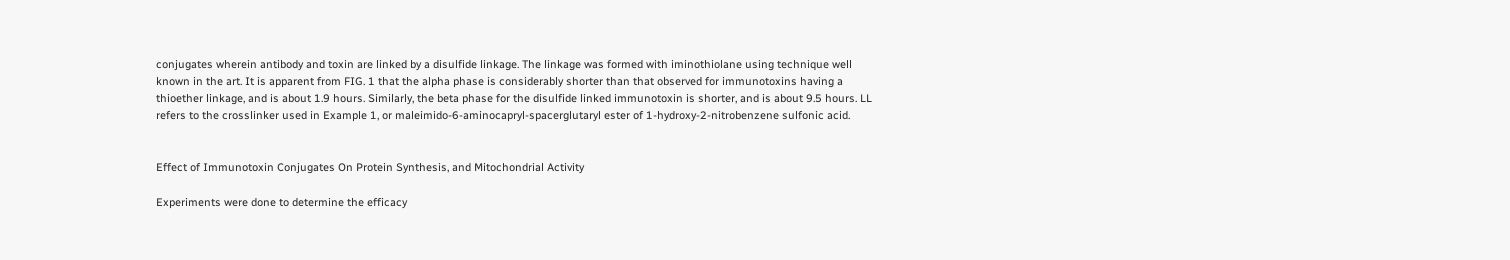conjugates wherein antibody and toxin are linked by a disulfide linkage. The linkage was formed with iminothiolane using technique well known in the art. It is apparent from FIG. 1 that the alpha phase is considerably shorter than that observed for immunotoxins having a thioether linkage, and is about 1.9 hours. Similarly, the beta phase for the disulfide linked immunotoxin is shorter, and is about 9.5 hours. LL refers to the crosslinker used in Example 1, or maleimido-6-aminocapryl-spacerglutaryl ester of 1-hydroxy-2-nitrobenzene sulfonic acid.


Effect of Immunotoxin Conjugates On Protein Synthesis, and Mitochondrial Activity

Experiments were done to determine the efficacy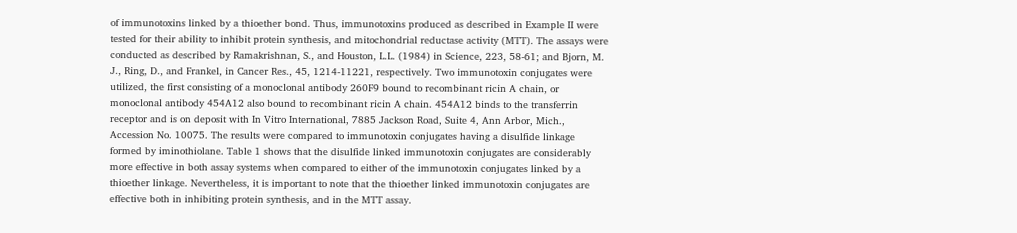of immunotoxins linked by a thioether bond. Thus, immunotoxins produced as described in Example II were tested for their ability to inhibit protein synthesis, and mitochondrial reductase activity (MTT). The assays were conducted as described by Ramakrishnan, S., and Houston, L.L. (1984) in Science, 223, 58-61; and Bjorn, M. J., Ring, D., and Frankel, in Cancer Res., 45, 1214-11221, respectively. Two immunotoxin conjugates were utilized, the first consisting of a monoclonal antibody 260F9 bound to recombinant ricin A chain, or monoclonal antibody 454A12 also bound to recombinant ricin A chain. 454A12 binds to the transferrin receptor and is on deposit with In Vitro International, 7885 Jackson Road, Suite 4, Ann Arbor, Mich., Accession No. 10075. The results were compared to immunotoxin conjugates having a disulfide linkage formed by iminothiolane. Table 1 shows that the disulfide linked immunotoxin conjugates are considerably more effective in both assay systems when compared to either of the immunotoxin conjugates linked by a thioether linkage. Nevertheless, it is important to note that the thioether linked immunotoxin conjugates are effective both in inhibiting protein synthesis, and in the MTT assay.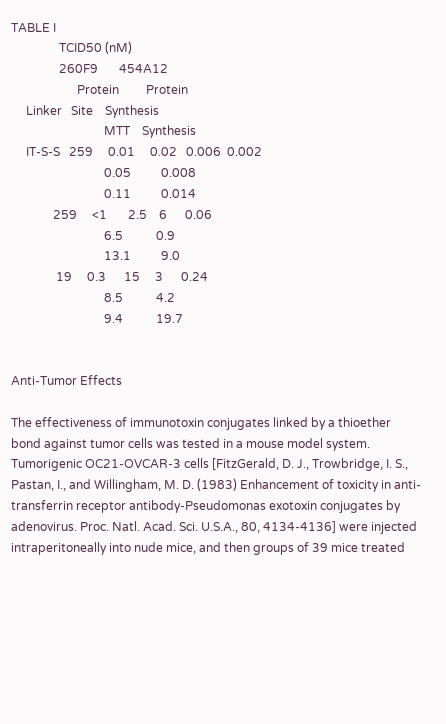TABLE I
                TCID50 (nM)
                260F9       454A12
                      Protein         Protein
     Linker   Site    Synthesis
                               MTT    Synthesis
     IT-S-S   259     0.01     0.02   0.006  0.002
                               0.05          0.008
                               0.11          0.014
              259     <1       2.5    6      0.06
                               6.5           0.9
                               13.1          9.0
               19     0.3      15     3      0.24
                               8.5           4.2
                               9.4           19.7


Anti-Tumor Effects

The effectiveness of immunotoxin conjugates linked by a thioether bond against tumor cells was tested in a mouse model system. Tumorigenic OC21-OVCAR-3 cells [FitzGerald, D. J., Trowbridge, I. S., Pastan, I., and Willingham, M. D. (1983) Enhancement of toxicity in anti-transferrin receptor antibody-Pseudomonas exotoxin conjugates by adenovirus. Proc. Natl. Acad. Sci. U.S.A., 80, 4134-4136] were injected intraperitoneally into nude mice, and then groups of 39 mice treated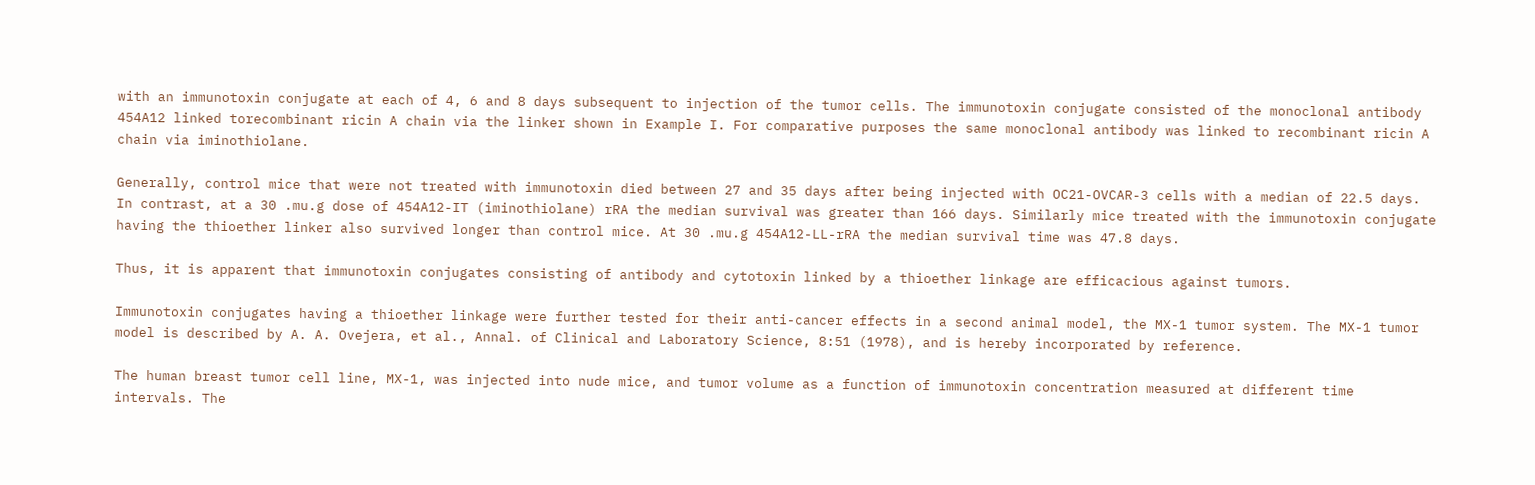with an immunotoxin conjugate at each of 4, 6 and 8 days subsequent to injection of the tumor cells. The immunotoxin conjugate consisted of the monoclonal antibody 454A12 linked torecombinant ricin A chain via the linker shown in Example I. For comparative purposes the same monoclonal antibody was linked to recombinant ricin A chain via iminothiolane.

Generally, control mice that were not treated with immunotoxin died between 27 and 35 days after being injected with OC21-OVCAR-3 cells with a median of 22.5 days. In contrast, at a 30 .mu.g dose of 454A12-IT (iminothiolane) rRA the median survival was greater than 166 days. Similarly mice treated with the immunotoxin conjugate having the thioether linker also survived longer than control mice. At 30 .mu.g 454A12-LL-rRA the median survival time was 47.8 days.

Thus, it is apparent that immunotoxin conjugates consisting of antibody and cytotoxin linked by a thioether linkage are efficacious against tumors.

Immunotoxin conjugates having a thioether linkage were further tested for their anti-cancer effects in a second animal model, the MX-1 tumor system. The MX-1 tumor model is described by A. A. Ovejera, et al., Annal. of Clinical and Laboratory Science, 8:51 (1978), and is hereby incorporated by reference.

The human breast tumor cell line, MX-1, was injected into nude mice, and tumor volume as a function of immunotoxin concentration measured at different time intervals. The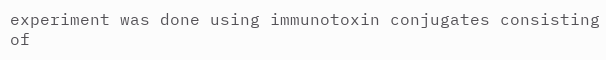experiment was done using immunotoxin conjugates consisting of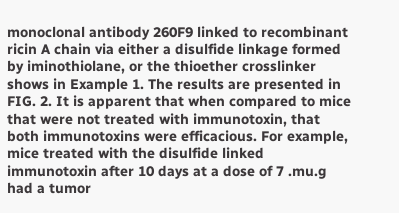monoclonal antibody 260F9 linked to recombinant ricin A chain via either a disulfide linkage formed by iminothiolane, or the thioether crosslinker shows in Example 1. The results are presented in FIG. 2. It is apparent that when compared to mice that were not treated with immunotoxin, that both immunotoxins were efficacious. For example, mice treated with the disulfide linked immunotoxin after 10 days at a dose of 7 .mu.g had a tumor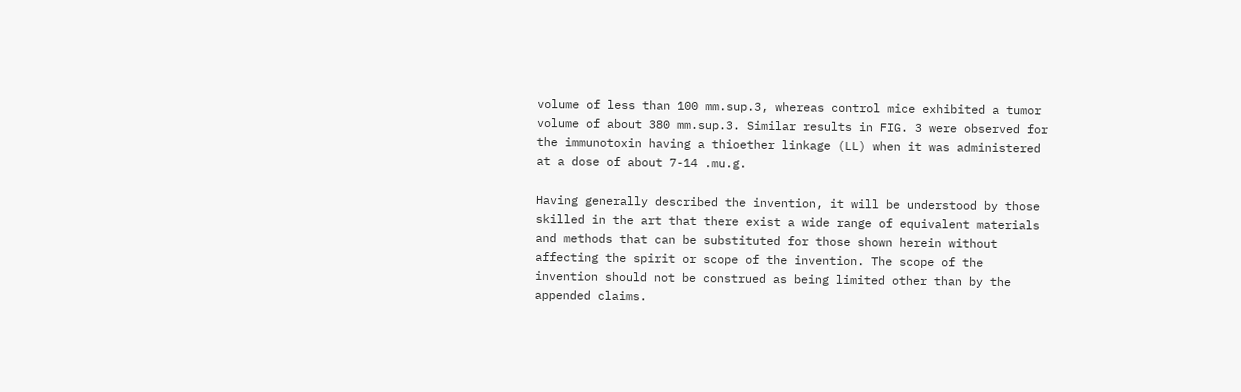volume of less than 100 mm.sup.3, whereas control mice exhibited a tumor volume of about 380 mm.sup.3. Similar results in FIG. 3 were observed for the immunotoxin having a thioether linkage (LL) when it was administered at a dose of about 7-14 .mu.g.

Having generally described the invention, it will be understood by those skilled in the art that there exist a wide range of equivalent materials and methods that can be substituted for those shown herein without affecting the spirit or scope of the invention. The scope of the invention should not be construed as being limited other than by the appended claims.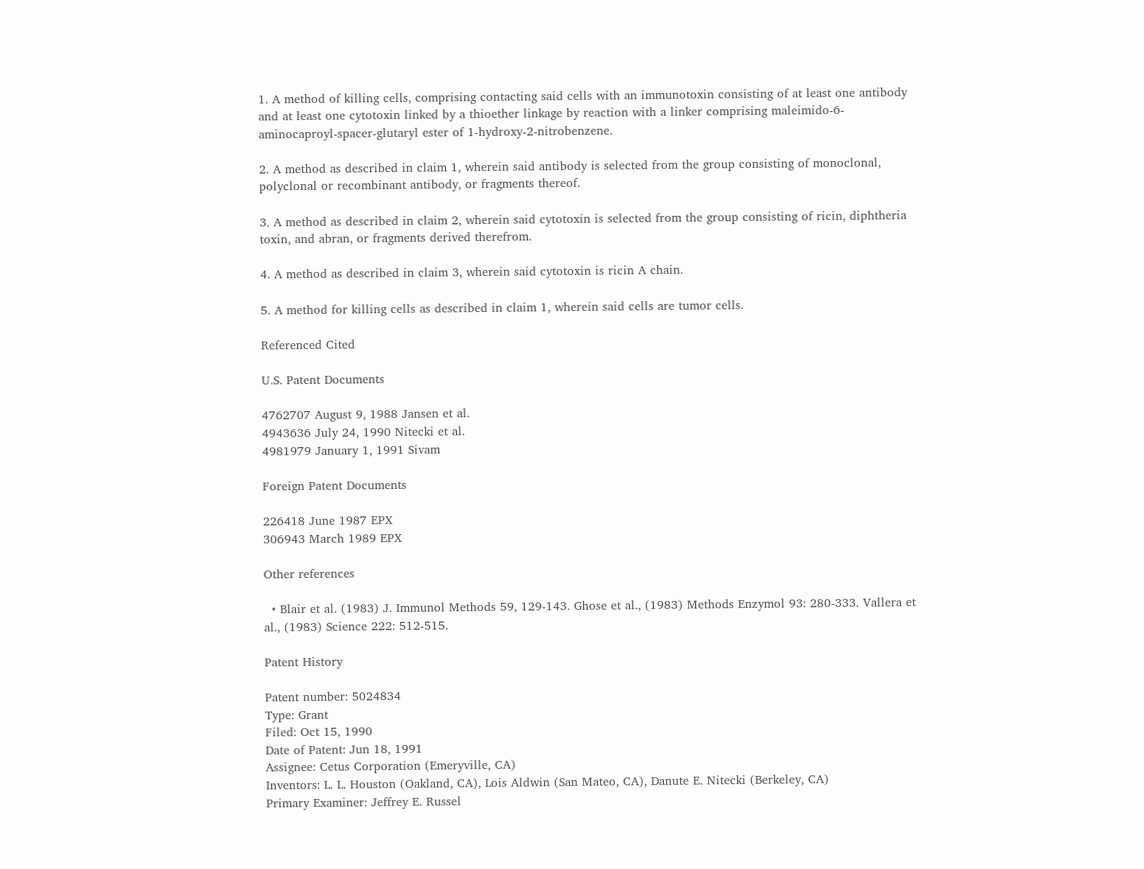1. A method of killing cells, comprising contacting said cells with an immunotoxin consisting of at least one antibody and at least one cytotoxin linked by a thioether linkage by reaction with a linker comprising maleimido-6-aminocaproyl-spacer-glutaryl ester of 1-hydroxy-2-nitrobenzene.

2. A method as described in claim 1, wherein said antibody is selected from the group consisting of monoclonal, polyclonal or recombinant antibody, or fragments thereof.

3. A method as described in claim 2, wherein said cytotoxin is selected from the group consisting of ricin, diphtheria toxin, and abran, or fragments derived therefrom.

4. A method as described in claim 3, wherein said cytotoxin is ricin A chain.

5. A method for killing cells as described in claim 1, wherein said cells are tumor cells.

Referenced Cited

U.S. Patent Documents

4762707 August 9, 1988 Jansen et al.
4943636 July 24, 1990 Nitecki et al.
4981979 January 1, 1991 Sivam

Foreign Patent Documents

226418 June 1987 EPX
306943 March 1989 EPX

Other references

  • Blair et al. (1983) J. Immunol Methods 59, 129-143. Ghose et al., (1983) Methods Enzymol 93: 280-333. Vallera et al., (1983) Science 222: 512-515.

Patent History

Patent number: 5024834
Type: Grant
Filed: Oct 15, 1990
Date of Patent: Jun 18, 1991
Assignee: Cetus Corporation (Emeryville, CA)
Inventors: L. L. Houston (Oakland, CA), Lois Aldwin (San Mateo, CA), Danute E. Nitecki (Berkeley, CA)
Primary Examiner: Jeffrey E. Russel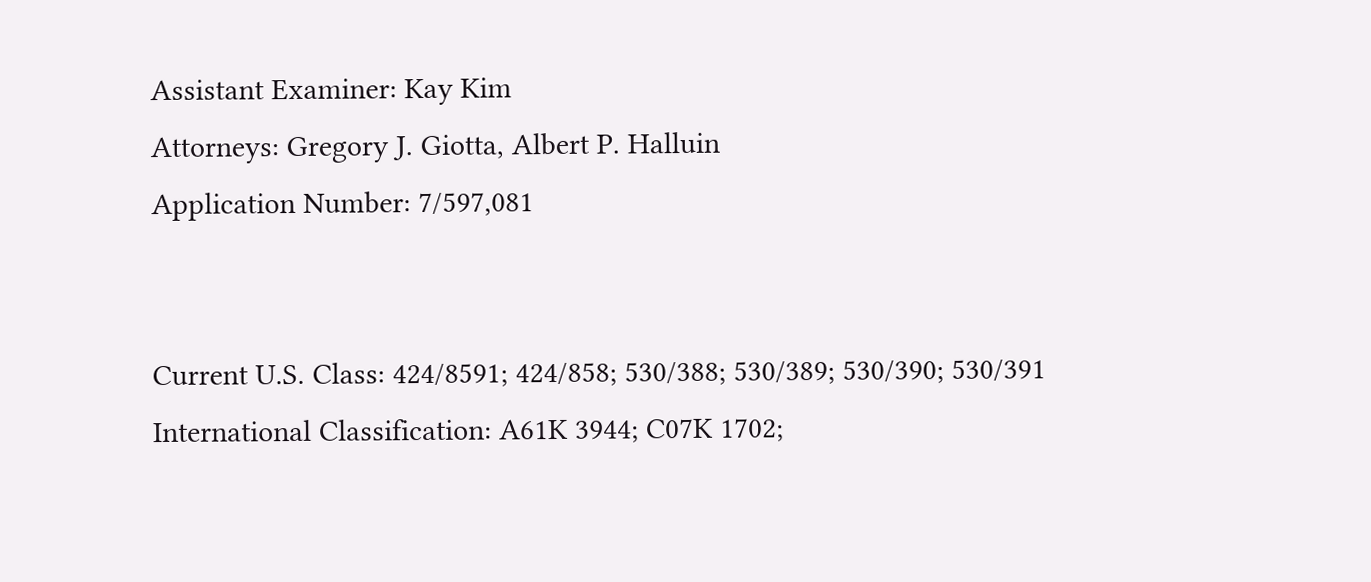Assistant Examiner: Kay Kim
Attorneys: Gregory J. Giotta, Albert P. Halluin
Application Number: 7/597,081


Current U.S. Class: 424/8591; 424/858; 530/388; 530/389; 530/390; 530/391
International Classification: A61K 3944; C07K 1702;